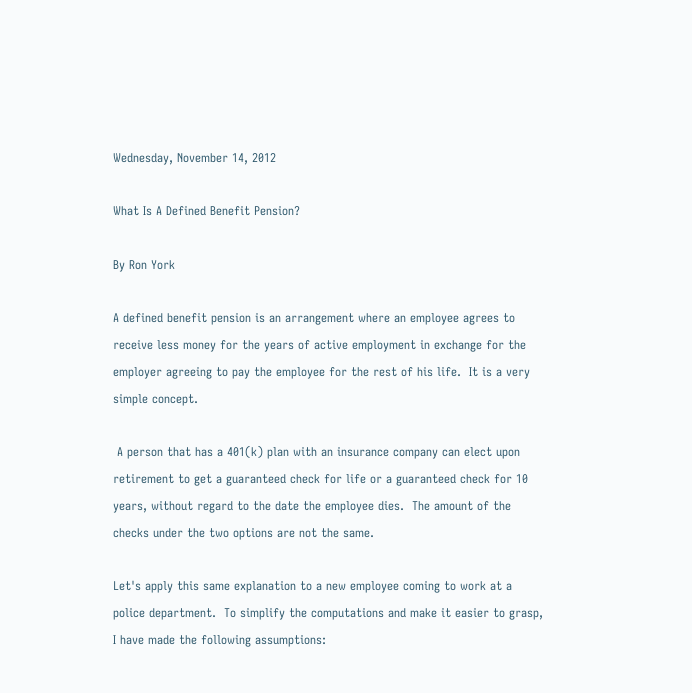Wednesday, November 14, 2012

What Is A Defined Benefit Pension?

By Ron York

A defined benefit pension is an arrangement where an employee agrees to receive less money for the years of active employment in exchange for the employer agreeing to pay the employee for the rest of his life.  It is a very simple concept.

 A person that has a 401(k) plan with an insurance company can elect upon retirement to get a guaranteed check for life or a guaranteed check for 10 years, without regard to the date the employee dies.  The amount of the checks under the two options are not the same.

Let's apply this same explanation to a new employee coming to work at a police department.  To simplify the computations and make it easier to grasp, I have made the following assumptions: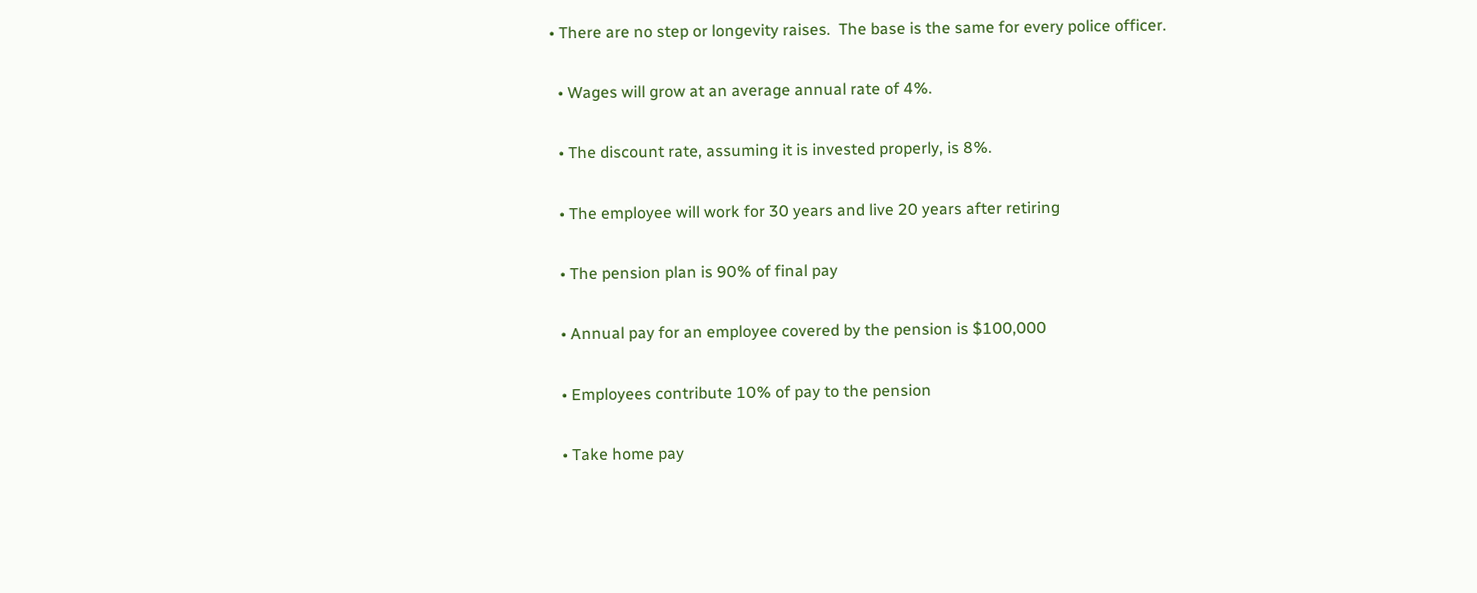• There are no step or longevity raises.  The base is the same for every police officer.

  • Wages will grow at an average annual rate of 4%.

  • The discount rate, assuming it is invested properly, is 8%.

  • The employee will work for 30 years and live 20 years after retiring

  • The pension plan is 90% of final pay

  • Annual pay for an employee covered by the pension is $100,000

  • Employees contribute 10% of pay to the pension

  • Take home pay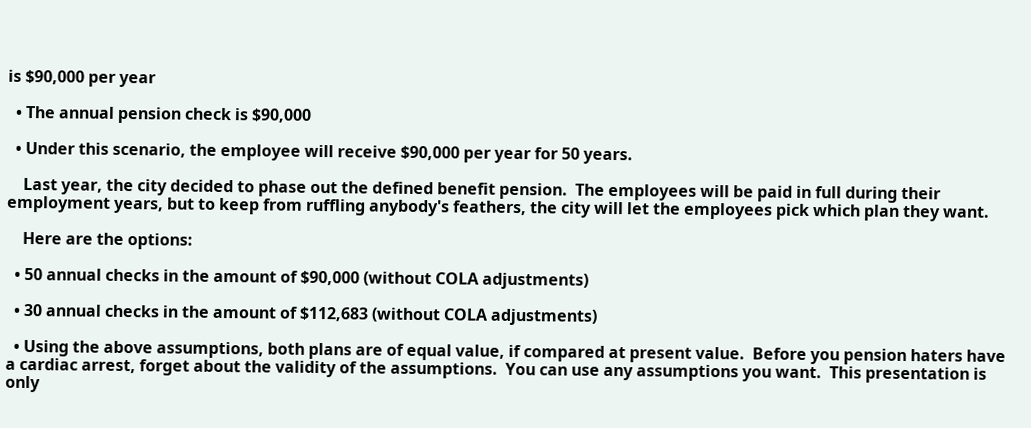is $90,000 per year

  • The annual pension check is $90,000

  • Under this scenario, the employee will receive $90,000 per year for 50 years.

    Last year, the city decided to phase out the defined benefit pension.  The employees will be paid in full during their employment years, but to keep from ruffling anybody's feathers, the city will let the employees pick which plan they want.

    Here are the options:

  • 50 annual checks in the amount of $90,000 (without COLA adjustments)

  • 30 annual checks in the amount of $112,683 (without COLA adjustments)

  • Using the above assumptions, both plans are of equal value, if compared at present value.  Before you pension haters have a cardiac arrest, forget about the validity of the assumptions.  You can use any assumptions you want.  This presentation is only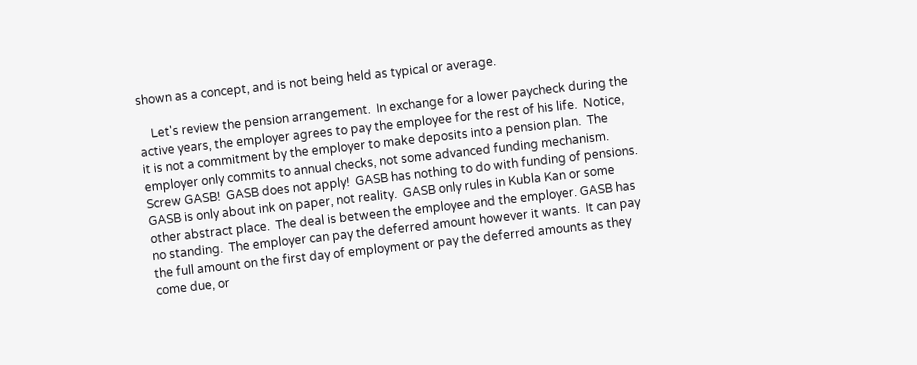shown as a concept, and is not being held as typical or average.

    Let's review the pension arrangement.  In exchange for a lower paycheck during the active years, the employer agrees to pay the employee for the rest of his life.  Notice, it is not a commitment by the employer to make deposits into a pension plan.  The employer only commits to annual checks, not some advanced funding mechanism.  Screw GASB!  GASB does not apply!  GASB has nothing to do with funding of pensions.  GASB is only about ink on paper, not reality.  GASB only rules in Kubla Kan or some other abstract place.  The deal is between the employee and the employer. GASB has no standing.  The employer can pay the deferred amount however it wants.  It can pay the full amount on the first day of employment or pay the deferred amounts as they come due, or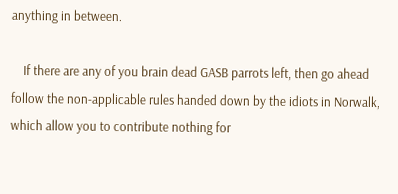anything in between.

    If there are any of you brain dead GASB parrots left, then go ahead follow the non-applicable rules handed down by the idiots in Norwalk, which allow you to contribute nothing for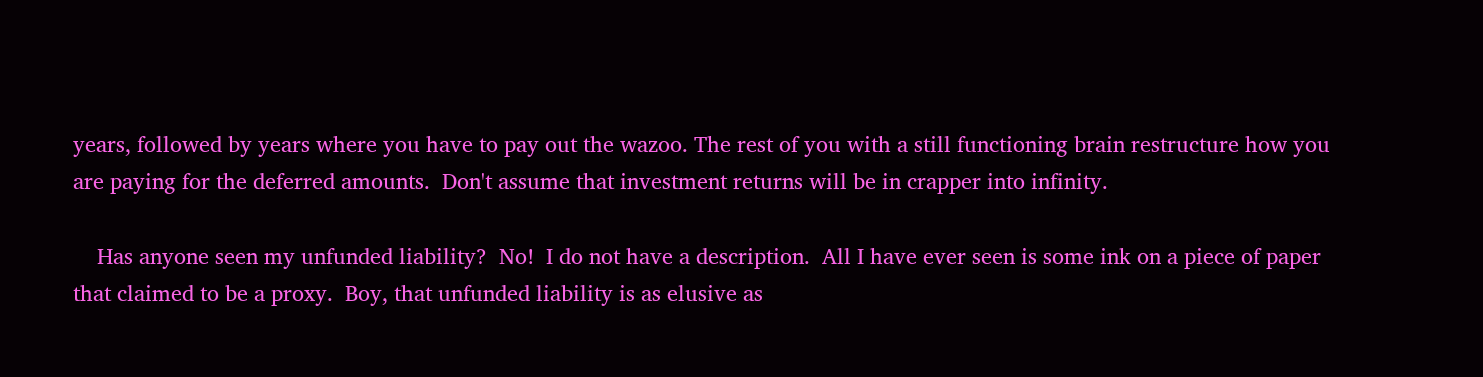years, followed by years where you have to pay out the wazoo. The rest of you with a still functioning brain restructure how you are paying for the deferred amounts.  Don't assume that investment returns will be in crapper into infinity.

    Has anyone seen my unfunded liability?  No!  I do not have a description.  All I have ever seen is some ink on a piece of paper that claimed to be a proxy.  Boy, that unfunded liability is as elusive as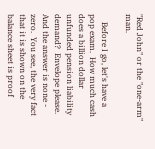"Red John" or the "one-arm" man.

    Before I go, let's have a pop exam.  How much cash does a billion dollar unfunded pension liability demand?  Envelope please.  And the answer is none - zero.  You see, the very fact that it is shown on the balance sheet is proof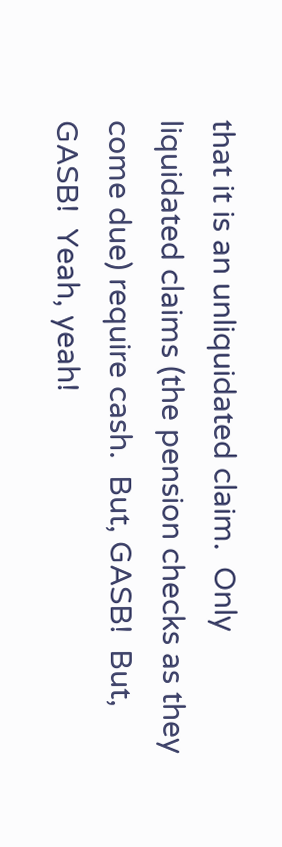that it is an unliquidated claim.  Only liquidated claims (the pension checks as they come due) require cash.  But, GASB!  But, GASB!  Yeah, yeah!